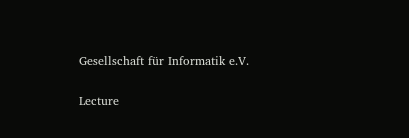Gesellschaft für Informatik e.V.

Lecture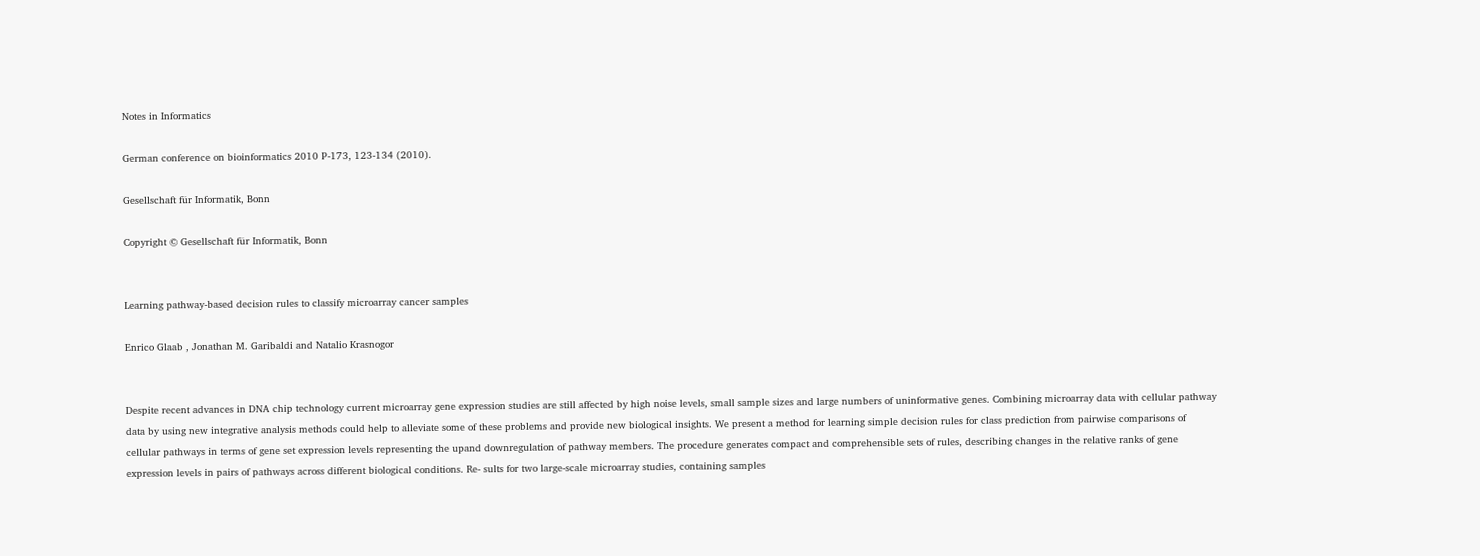Notes in Informatics

German conference on bioinformatics 2010 P-173, 123-134 (2010).

Gesellschaft für Informatik, Bonn

Copyright © Gesellschaft für Informatik, Bonn


Learning pathway-based decision rules to classify microarray cancer samples

Enrico Glaab , Jonathan M. Garibaldi and Natalio Krasnogor


Despite recent advances in DNA chip technology current microarray gene expression studies are still affected by high noise levels, small sample sizes and large numbers of uninformative genes. Combining microarray data with cellular pathway data by using new integrative analysis methods could help to alleviate some of these problems and provide new biological insights. We present a method for learning simple decision rules for class prediction from pairwise comparisons of cellular pathways in terms of gene set expression levels representing the upand downregulation of pathway members. The procedure generates compact and comprehensible sets of rules, describing changes in the relative ranks of gene expression levels in pairs of pathways across different biological conditions. Re- sults for two large-scale microarray studies, containing samples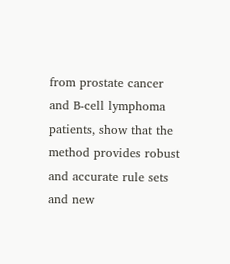from prostate cancer and B-cell lymphoma patients, show that the method provides robust and accurate rule sets and new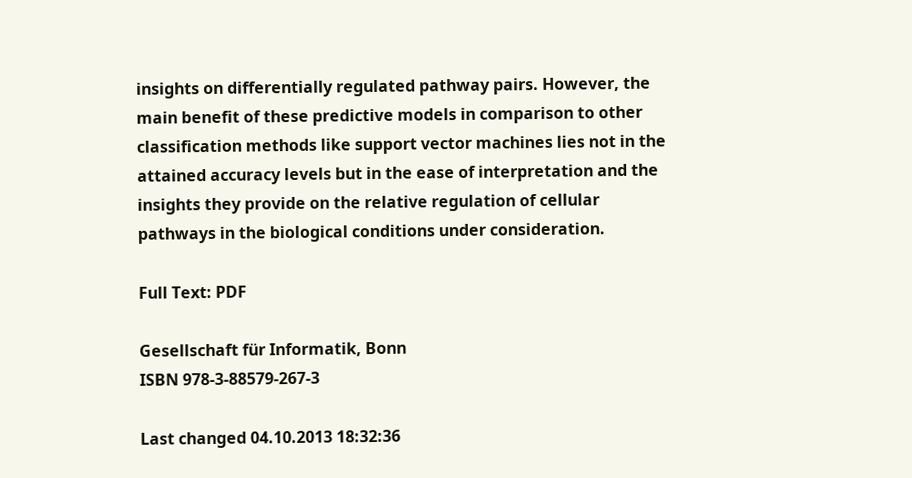insights on differentially regulated pathway pairs. However, the main benefit of these predictive models in comparison to other classification methods like support vector machines lies not in the attained accuracy levels but in the ease of interpretation and the insights they provide on the relative regulation of cellular pathways in the biological conditions under consideration.

Full Text: PDF

Gesellschaft für Informatik, Bonn
ISBN 978-3-88579-267-3

Last changed 04.10.2013 18:32:36